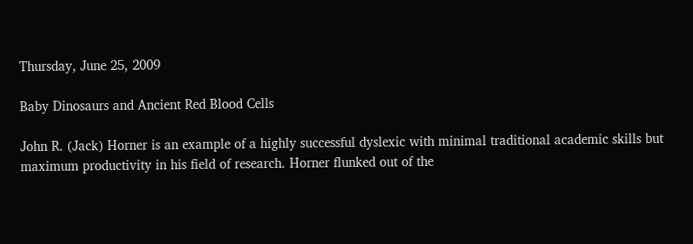Thursday, June 25, 2009

Baby Dinosaurs and Ancient Red Blood Cells

John R. (Jack) Horner is an example of a highly successful dyslexic with minimal traditional academic skills but maximum productivity in his field of research. Horner flunked out of the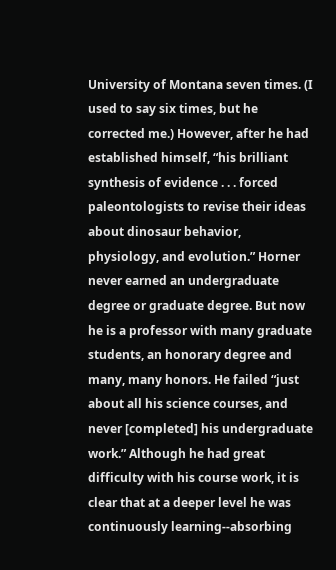University of Montana seven times. (I used to say six times, but he corrected me.) However, after he had established himself, “his brilliant synthesis of evidence . . . forced paleontologists to revise their ideas about dinosaur behavior, physiology, and evolution.” Horner never earned an undergraduate degree or graduate degree. But now he is a professor with many graduate students, an honorary degree and many, many honors. He failed “just about all his science courses, and never [completed] his undergraduate work.” Although he had great difficulty with his course work, it is clear that at a deeper level he was continuously learning--absorbing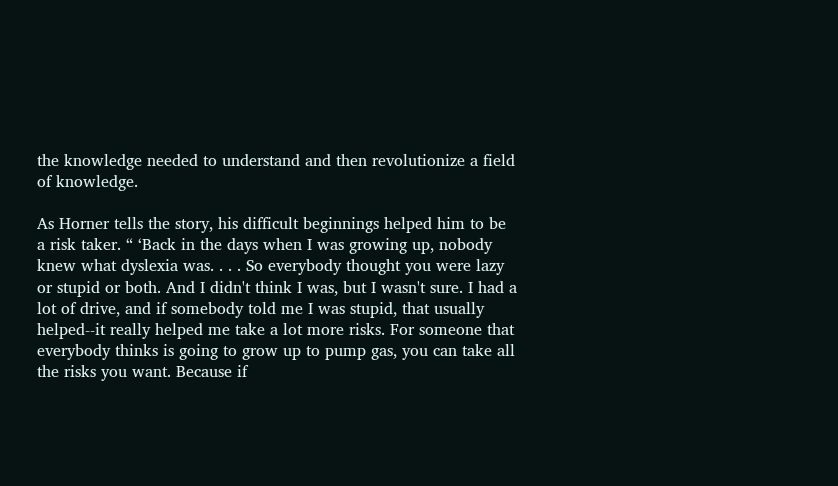the knowledge needed to understand and then revolutionize a field of knowledge.

As Horner tells the story, his difficult beginnings helped him to be a risk taker. “ ‘Back in the days when I was growing up, nobody knew what dyslexia was. . . . So everybody thought you were lazy or stupid or both. And I didn't think I was, but I wasn't sure. I had a lot of drive, and if somebody told me I was stupid, that usually helped--it really helped me take a lot more risks. For someone that everybody thinks is going to grow up to pump gas, you can take all the risks you want. Because if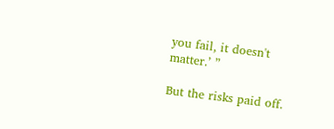you fail, it doesn't matter.’ ”

But the risks paid off.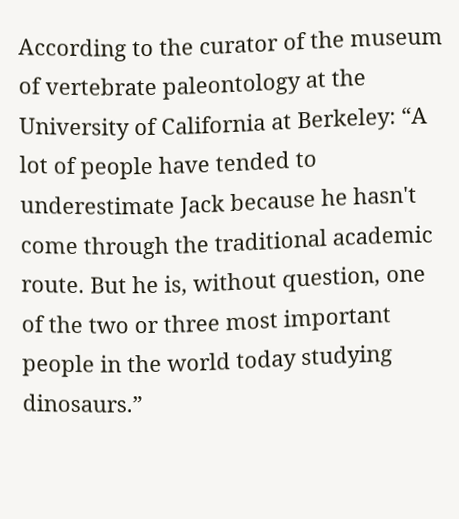According to the curator of the museum of vertebrate paleontology at the University of California at Berkeley: “A lot of people have tended to underestimate Jack because he hasn't come through the traditional academic route. But he is, without question, one of the two or three most important people in the world today studying dinosaurs.”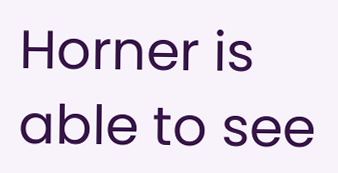Horner is able to see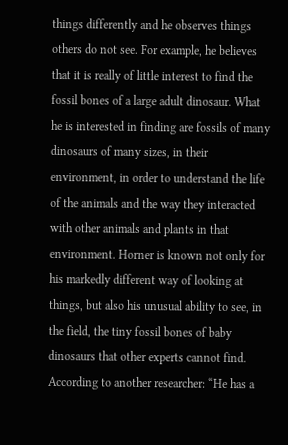things differently and he observes things others do not see. For example, he believes that it is really of little interest to find the fossil bones of a large adult dinosaur. What he is interested in finding are fossils of many dinosaurs of many sizes, in their environment, in order to understand the life of the animals and the way they interacted with other animals and plants in that environment. Horner is known not only for his markedly different way of looking at things, but also his unusual ability to see, in the field, the tiny fossil bones of baby dinosaurs that other experts cannot find. According to another researcher: “He has a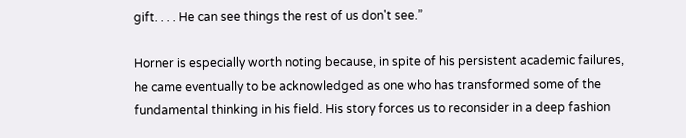gift. . . . He can see things the rest of us don't see.”

Horner is especially worth noting because, in spite of his persistent academic failures, he came eventually to be acknowledged as one who has transformed some of the fundamental thinking in his field. His story forces us to reconsider in a deep fashion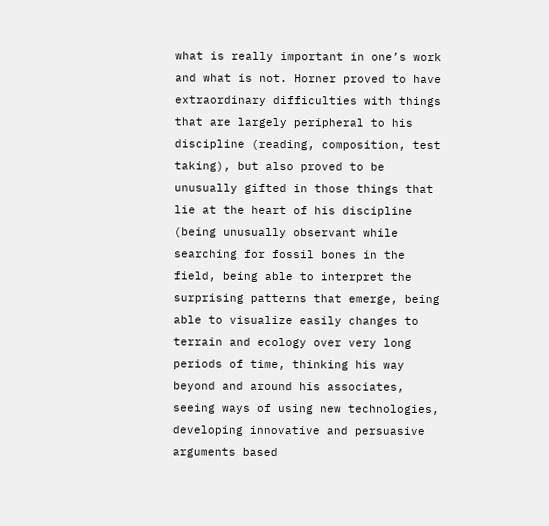what is really important in one’s work and what is not. Horner proved to have extraordinary difficulties with things that are largely peripheral to his discipline (reading, composition, test taking), but also proved to be unusually gifted in those things that lie at the heart of his discipline (being unusually observant while searching for fossil bones in the field, being able to interpret the surprising patterns that emerge, being able to visualize easily changes to terrain and ecology over very long periods of time, thinking his way beyond and around his associates, seeing ways of using new technologies, developing innovative and persuasive arguments based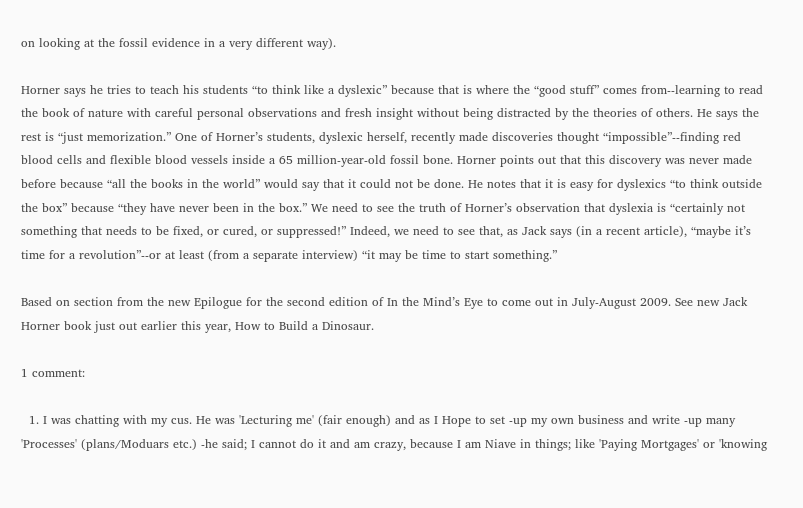on looking at the fossil evidence in a very different way).

Horner says he tries to teach his students “to think like a dyslexic” because that is where the “good stuff” comes from--learning to read the book of nature with careful personal observations and fresh insight without being distracted by the theories of others. He says the rest is “just memorization.” One of Horner’s students, dyslexic herself, recently made discoveries thought “impossible”--finding red blood cells and flexible blood vessels inside a 65 million-year-old fossil bone. Horner points out that this discovery was never made before because “all the books in the world” would say that it could not be done. He notes that it is easy for dyslexics “to think outside the box” because “they have never been in the box.” We need to see the truth of Horner’s observation that dyslexia is “certainly not something that needs to be fixed, or cured, or suppressed!” Indeed, we need to see that, as Jack says (in a recent article), “maybe it’s time for a revolution”--or at least (from a separate interview) “it may be time to start something.”

Based on section from the new Epilogue for the second edition of In the Mind’s Eye to come out in July-August 2009. See new Jack Horner book just out earlier this year, How to Build a Dinosaur.

1 comment:

  1. I was chatting with my cus. He was 'Lecturing me' (fair enough) and as I Hope to set -up my own business and write -up many 'Processes' (plans/Moduars etc.) -he said; I cannot do it and am crazy, because I am Niave in things; like 'Paying Mortgages' or 'knowing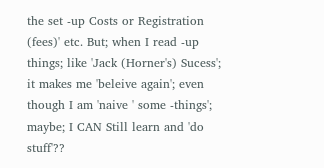the set -up Costs or Registration (fees)' etc. But; when I read -up things; like 'Jack (Horner's) Sucess'; it makes me 'beleive again'; even though I am 'naive ' some -things'; maybe; I CAN Still learn and 'do stuff'??